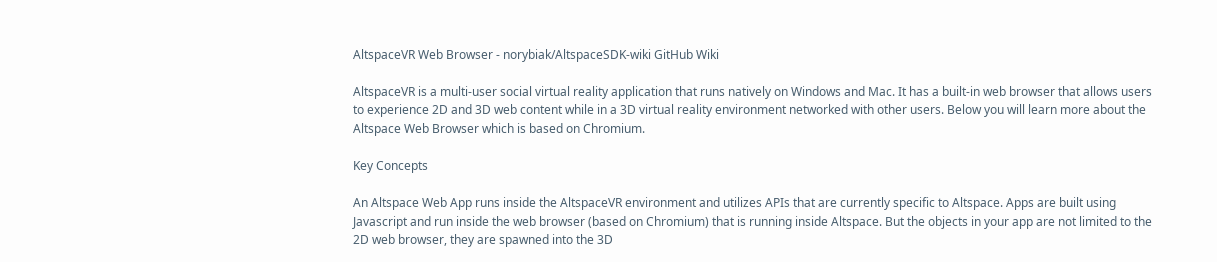AltspaceVR Web Browser - norybiak/AltspaceSDK-wiki GitHub Wiki

AltspaceVR is a multi-user social virtual reality application that runs natively on Windows and Mac. It has a built-in web browser that allows users to experience 2D and 3D web content while in a 3D virtual reality environment networked with other users. Below you will learn more about the Altspace Web Browser which is based on Chromium.

Key Concepts

An Altspace Web App runs inside the AltspaceVR environment and utilizes APIs that are currently specific to Altspace. Apps are built using Javascript and run inside the web browser (based on Chromium) that is running inside Altspace. But the objects in your app are not limited to the 2D web browser, they are spawned into the 3D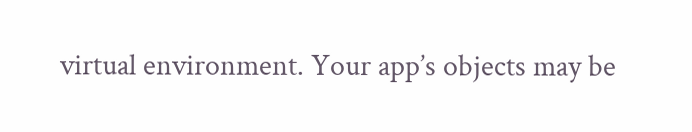virtual environment. Your app’s objects may be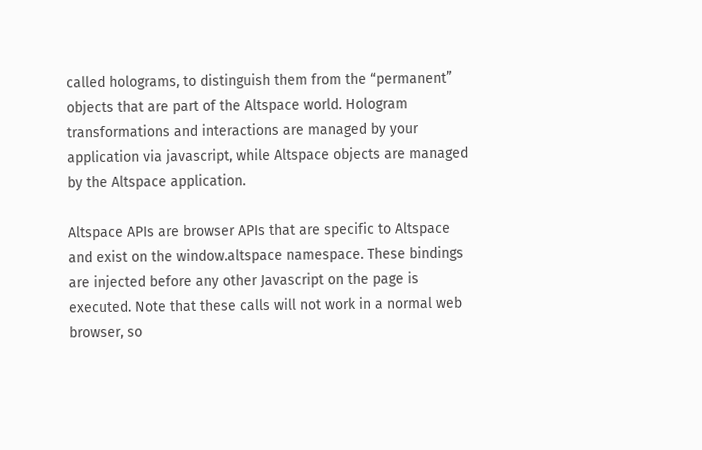called holograms, to distinguish them from the “permanent” objects that are part of the Altspace world. Hologram transformations and interactions are managed by your application via javascript, while Altspace objects are managed by the Altspace application.

Altspace APIs are browser APIs that are specific to Altspace and exist on the window.altspace namespace. These bindings are injected before any other Javascript on the page is executed. Note that these calls will not work in a normal web browser, so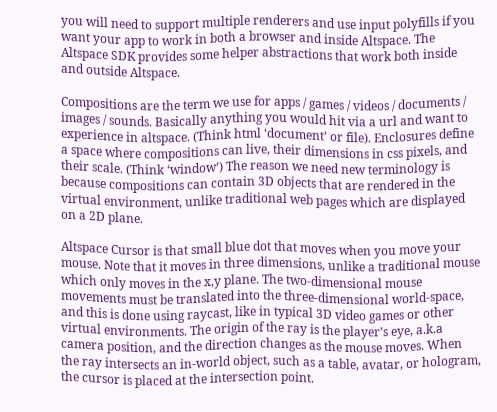you will need to support multiple renderers and use input polyfills if you want your app to work in both a browser and inside Altspace. The Altspace SDK provides some helper abstractions that work both inside and outside Altspace.

Compositions are the term we use for apps / games / videos / documents / images / sounds. Basically anything you would hit via a url and want to experience in altspace. (Think html ‘document’ or file). Enclosures define a space where compositions can live, their dimensions in css pixels, and their scale. (Think ‘window’) The reason we need new terminology is because compositions can contain 3D objects that are rendered in the virtual environment, unlike traditional web pages which are displayed on a 2D plane.

Altspace Cursor is that small blue dot that moves when you move your mouse. Note that it moves in three dimensions, unlike a traditional mouse which only moves in the x,y plane. The two-dimensional mouse movements must be translated into the three-dimensional world-space, and this is done using raycast, like in typical 3D video games or other virtual environments. The origin of the ray is the player’s eye, a.k.a camera position, and the direction changes as the mouse moves. When the ray intersects an in-world object, such as a table, avatar, or hologram, the cursor is placed at the intersection point.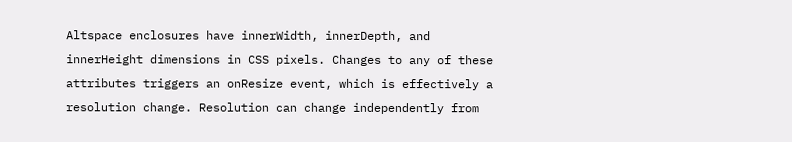Altspace enclosures have innerWidth, innerDepth, and innerHeight dimensions in CSS pixels. Changes to any of these attributes triggers an onResize event, which is effectively a resolution change. Resolution can change independently from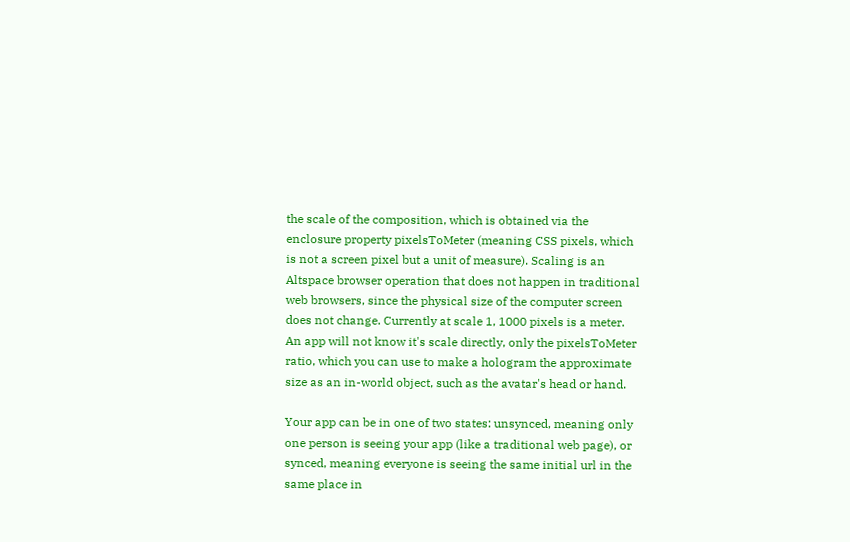the scale of the composition, which is obtained via the enclosure property pixelsToMeter (meaning CSS pixels, which is not a screen pixel but a unit of measure). Scaling is an Altspace browser operation that does not happen in traditional web browsers, since the physical size of the computer screen does not change. Currently at scale 1, 1000 pixels is a meter. An app will not know it's scale directly, only the pixelsToMeter ratio, which you can use to make a hologram the approximate size as an in-world object, such as the avatar's head or hand.

Your app can be in one of two states: unsynced, meaning only one person is seeing your app (like a traditional web page), or synced, meaning everyone is seeing the same initial url in the same place in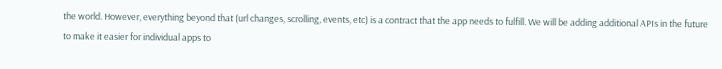the world. However, everything beyond that (url changes, scrolling, events, etc) is a contract that the app needs to fulfill. We will be adding additional APIs in the future to make it easier for individual apps to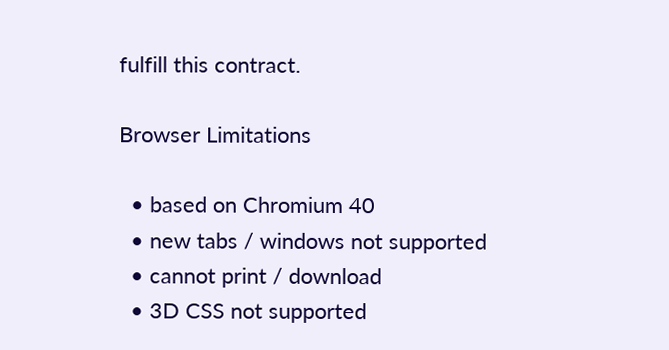fulfill this contract.

Browser Limitations

  • based on Chromium 40
  • new tabs / windows not supported
  • cannot print / download
  • 3D CSS not supported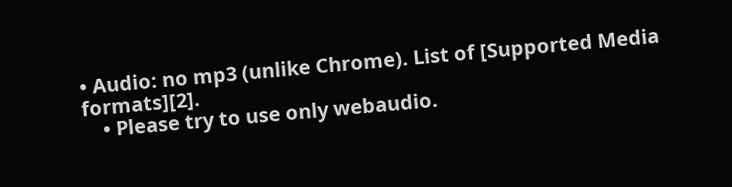• Audio: no mp3 (unlike Chrome). List of [Supported Media formats][2].
    • Please try to use only webaudio.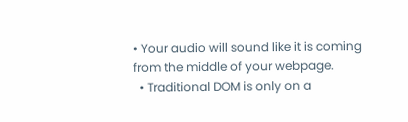• Your audio will sound like it is coming from the middle of your webpage.
  • Traditional DOM is only on a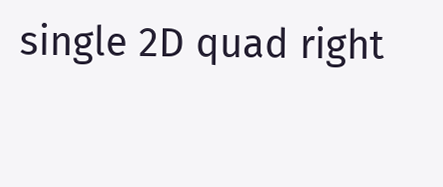single 2D quad right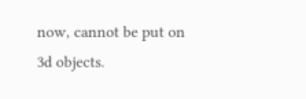now, cannot be put on 3d objects.